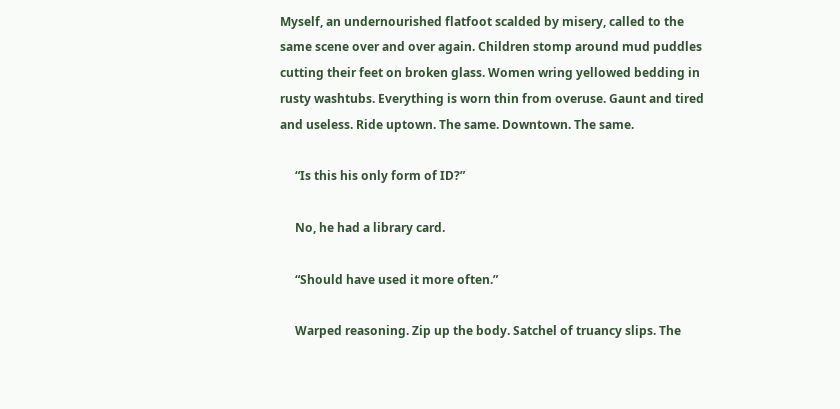Myself, an undernourished flatfoot scalded by misery, called to the same scene over and over again. Children stomp around mud puddles cutting their feet on broken glass. Women wring yellowed bedding in rusty washtubs. Everything is worn thin from overuse. Gaunt and tired and useless. Ride uptown. The same. Downtown. The same.

     “Is this his only form of ID?”

     No, he had a library card.

     “Should have used it more often.”

     Warped reasoning. Zip up the body. Satchel of truancy slips. The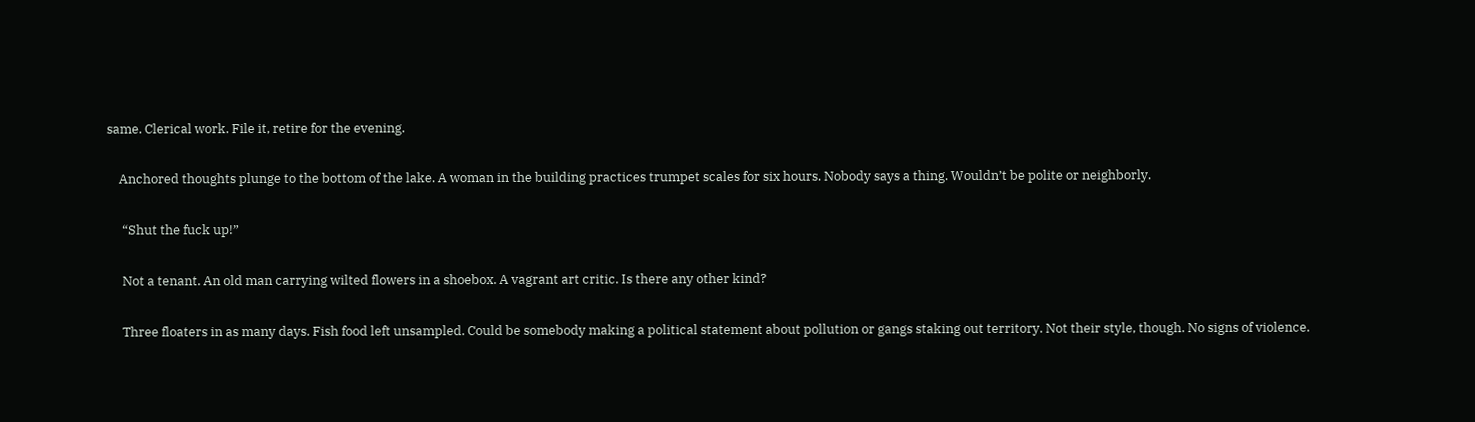same. Clerical work. File it, retire for the evening.

    Anchored thoughts plunge to the bottom of the lake. A woman in the building practices trumpet scales for six hours. Nobody says a thing. Wouldn’t be polite or neighborly.

     “Shut the fuck up!”

     Not a tenant. An old man carrying wilted flowers in a shoebox. A vagrant art critic. Is there any other kind?

     Three floaters in as many days. Fish food left unsampled. Could be somebody making a political statement about pollution or gangs staking out territory. Not their style, though. No signs of violence.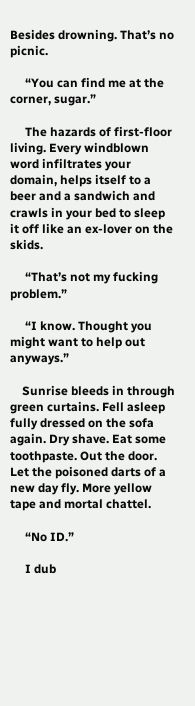Besides drowning. That’s no picnic.

     “You can find me at the corner, sugar.”

     The hazards of first-floor living. Every windblown word infiltrates your domain, helps itself to a beer and a sandwich and crawls in your bed to sleep it off like an ex-lover on the skids.

     “That’s not my fucking problem.”

     “I know. Thought you might want to help out anyways.”

    Sunrise bleeds in through green curtains. Fell asleep fully dressed on the sofa again. Dry shave. Eat some toothpaste. Out the door. Let the poisoned darts of a new day fly. More yellow tape and mortal chattel.

     “No ID.”

     I dub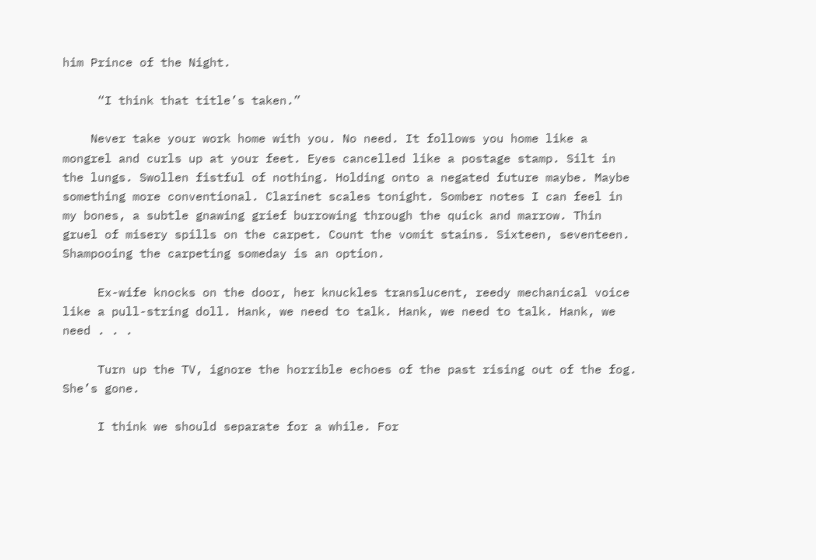him Prince of the Night.

     “I think that title’s taken.”

    Never take your work home with you. No need. It follows you home like a mongrel and curls up at your feet. Eyes cancelled like a postage stamp. Silt in the lungs. Swollen fistful of nothing. Holding onto a negated future maybe. Maybe something more conventional. Clarinet scales tonight. Somber notes I can feel in my bones, a subtle gnawing grief burrowing through the quick and marrow. Thin gruel of misery spills on the carpet. Count the vomit stains. Sixteen, seventeen. Shampooing the carpeting someday is an option.

     Ex-wife knocks on the door, her knuckles translucent, reedy mechanical voice like a pull-string doll. Hank, we need to talk. Hank, we need to talk. Hank, we need . . .

     Turn up the TV, ignore the horrible echoes of the past rising out of the fog. She’s gone.

     I think we should separate for a while. For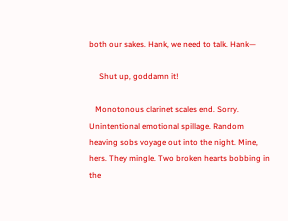both our sakes. Hank, we need to talk. Hank—

     Shut up, goddamn it!

   Monotonous clarinet scales end. Sorry. Unintentional emotional spillage. Random heaving sobs voyage out into the night. Mine, hers. They mingle. Two broken hearts bobbing in the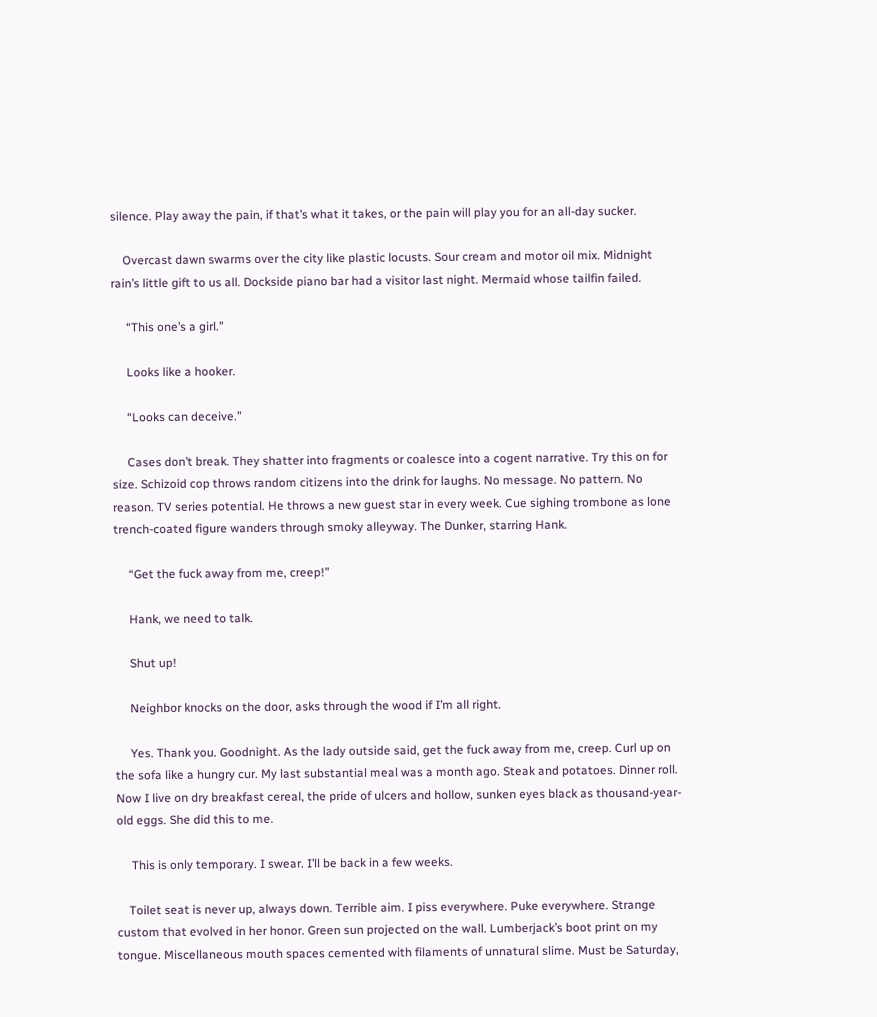silence. Play away the pain, if that’s what it takes, or the pain will play you for an all-day sucker.

    Overcast dawn swarms over the city like plastic locusts. Sour cream and motor oil mix. Midnight rain’s little gift to us all. Dockside piano bar had a visitor last night. Mermaid whose tailfin failed.

     “This one’s a girl.”

     Looks like a hooker.

     “Looks can deceive.”

     Cases don’t break. They shatter into fragments or coalesce into a cogent narrative. Try this on for size. Schizoid cop throws random citizens into the drink for laughs. No message. No pattern. No reason. TV series potential. He throws a new guest star in every week. Cue sighing trombone as lone trench-coated figure wanders through smoky alleyway. The Dunker, starring Hank.

     “Get the fuck away from me, creep!”

     Hank, we need to talk.

     Shut up!

     Neighbor knocks on the door, asks through the wood if I’m all right.

     Yes. Thank you. Goodnight. As the lady outside said, get the fuck away from me, creep. Curl up on the sofa like a hungry cur. My last substantial meal was a month ago. Steak and potatoes. Dinner roll. Now I live on dry breakfast cereal, the pride of ulcers and hollow, sunken eyes black as thousand-year-old eggs. She did this to me.

     This is only temporary. I swear. I’ll be back in a few weeks.

    Toilet seat is never up, always down. Terrible aim. I piss everywhere. Puke everywhere. Strange custom that evolved in her honor. Green sun projected on the wall. Lumberjack’s boot print on my tongue. Miscellaneous mouth spaces cemented with filaments of unnatural slime. Must be Saturday,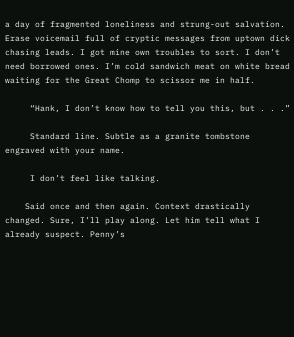a day of fragmented loneliness and strung-out salvation. Erase voicemail full of cryptic messages from uptown dick chasing leads. I got mine own troubles to sort. I don’t need borrowed ones. I’m cold sandwich meat on white bread waiting for the Great Chomp to scissor me in half.

     “Hank, I don’t know how to tell you this, but . . .”

     Standard line. Subtle as a granite tombstone engraved with your name.

     I don’t feel like talking.

    Said once and then again. Context drastically changed. Sure, I’ll play along. Let him tell what I already suspect. Penny’s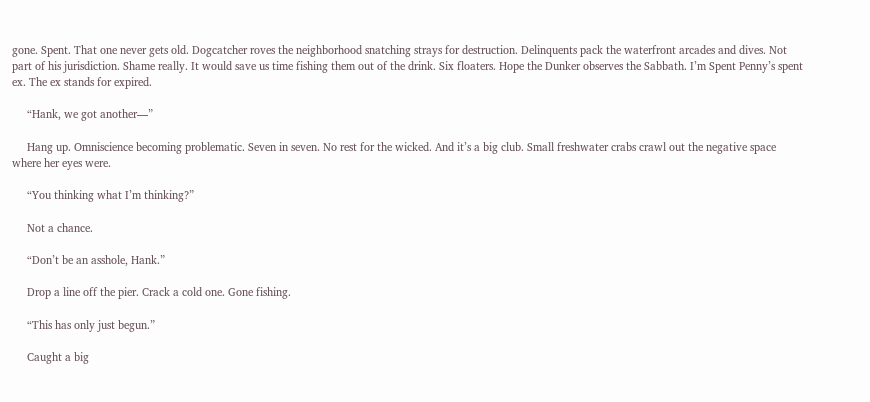gone. Spent. That one never gets old. Dogcatcher roves the neighborhood snatching strays for destruction. Delinquents pack the waterfront arcades and dives. Not part of his jurisdiction. Shame really. It would save us time fishing them out of the drink. Six floaters. Hope the Dunker observes the Sabbath. I’m Spent Penny’s spent ex. The ex stands for expired.

     “Hank, we got another—”

     Hang up. Omniscience becoming problematic. Seven in seven. No rest for the wicked. And it’s a big club. Small freshwater crabs crawl out the negative space where her eyes were.

     “You thinking what I’m thinking?”

     Not a chance.

     “Don’t be an asshole, Hank.”

     Drop a line off the pier. Crack a cold one. Gone fishing.

     “This has only just begun.”

     Caught a big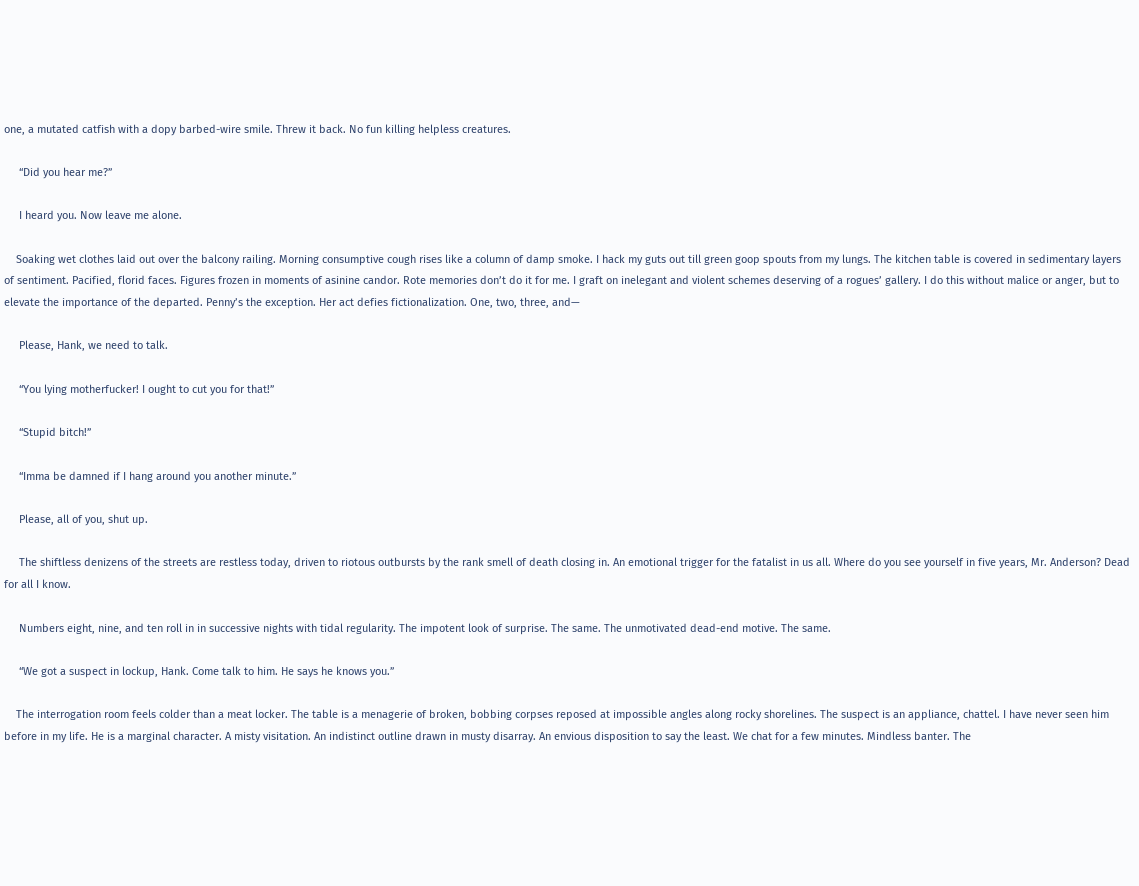one, a mutated catfish with a dopy barbed-wire smile. Threw it back. No fun killing helpless creatures.

     “Did you hear me?”

     I heard you. Now leave me alone.

    Soaking wet clothes laid out over the balcony railing. Morning consumptive cough rises like a column of damp smoke. I hack my guts out till green goop spouts from my lungs. The kitchen table is covered in sedimentary layers of sentiment. Pacified, florid faces. Figures frozen in moments of asinine candor. Rote memories don’t do it for me. I graft on inelegant and violent schemes deserving of a rogues’ gallery. I do this without malice or anger, but to elevate the importance of the departed. Penny’s the exception. Her act defies fictionalization. One, two, three, and—

     Please, Hank, we need to talk.

     “You lying motherfucker! I ought to cut you for that!”

     “Stupid bitch!”

     “Imma be damned if I hang around you another minute.”

     Please, all of you, shut up.

     The shiftless denizens of the streets are restless today, driven to riotous outbursts by the rank smell of death closing in. An emotional trigger for the fatalist in us all. Where do you see yourself in five years, Mr. Anderson? Dead for all I know.

     Numbers eight, nine, and ten roll in in successive nights with tidal regularity. The impotent look of surprise. The same. The unmotivated dead-end motive. The same.

     “We got a suspect in lockup, Hank. Come talk to him. He says he knows you.”

    The interrogation room feels colder than a meat locker. The table is a menagerie of broken, bobbing corpses reposed at impossible angles along rocky shorelines. The suspect is an appliance, chattel. I have never seen him before in my life. He is a marginal character. A misty visitation. An indistinct outline drawn in musty disarray. An envious disposition to say the least. We chat for a few minutes. Mindless banter. The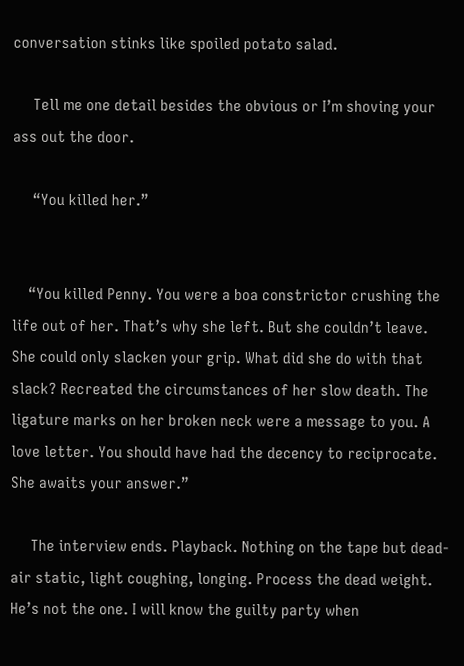conversation stinks like spoiled potato salad.

     Tell me one detail besides the obvious or I’m shoving your ass out the door.

     “You killed her.”


    “You killed Penny. You were a boa constrictor crushing the life out of her. That’s why she left. But she couldn’t leave. She could only slacken your grip. What did she do with that slack? Recreated the circumstances of her slow death. The ligature marks on her broken neck were a message to you. A love letter. You should have had the decency to reciprocate. She awaits your answer.”

     The interview ends. Playback. Nothing on the tape but dead-air static, light coughing, longing. Process the dead weight. He’s not the one. I will know the guilty party when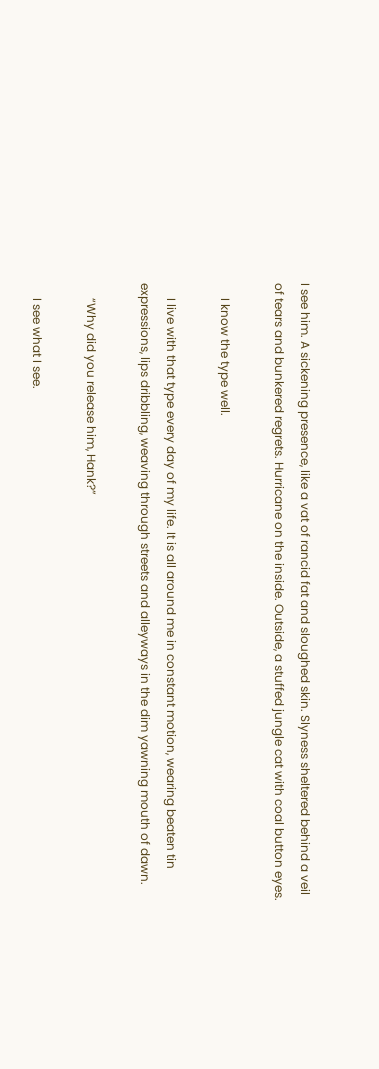I see him. A sickening presence, like a vat of rancid fat and sloughed skin. Slyness sheltered behind a veil of tears and bunkered regrets. Hurricane on the inside. Outside, a stuffed jungle cat with coal button eyes.

     I know the type well.

     I live with that type every day of my life. It is all around me in constant motion, wearing beaten tin expressions, lips dribbling, weaving through streets and alleyways in the dim yawning mouth of dawn.

     “Why did you release him, Hank?”

     I see what I see.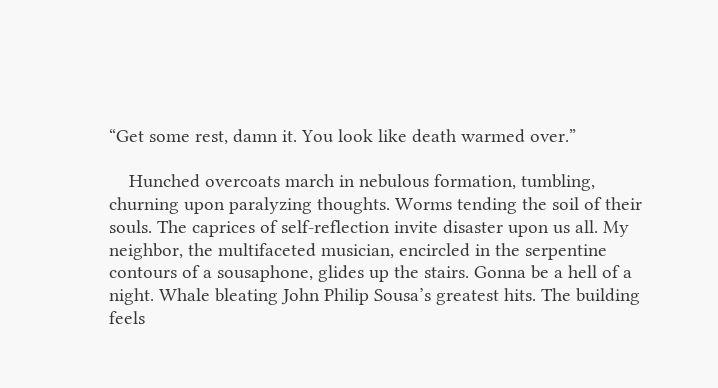“Get some rest, damn it. You look like death warmed over.”

    Hunched overcoats march in nebulous formation, tumbling, churning upon paralyzing thoughts. Worms tending the soil of their souls. The caprices of self-reflection invite disaster upon us all. My neighbor, the multifaceted musician, encircled in the serpentine contours of a sousaphone, glides up the stairs. Gonna be a hell of a night. Whale bleating John Philip Sousa’s greatest hits. The building feels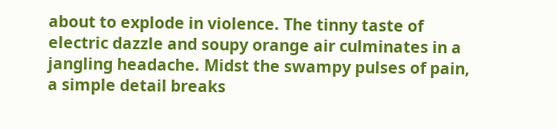about to explode in violence. The tinny taste of electric dazzle and soupy orange air culminates in a jangling headache. Midst the swampy pulses of pain, a simple detail breaks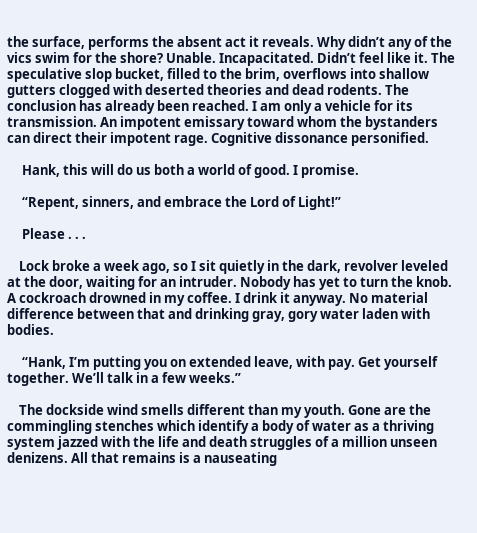the surface, performs the absent act it reveals. Why didn’t any of the vics swim for the shore? Unable. Incapacitated. Didn’t feel like it. The speculative slop bucket, filled to the brim, overflows into shallow gutters clogged with deserted theories and dead rodents. The conclusion has already been reached. I am only a vehicle for its transmission. An impotent emissary toward whom the bystanders can direct their impotent rage. Cognitive dissonance personified.

     Hank, this will do us both a world of good. I promise.

     “Repent, sinners, and embrace the Lord of Light!”

     Please . . .

    Lock broke a week ago, so I sit quietly in the dark, revolver leveled at the door, waiting for an intruder. Nobody has yet to turn the knob. A cockroach drowned in my coffee. I drink it anyway. No material difference between that and drinking gray, gory water laden with bodies.

     “Hank, I’m putting you on extended leave, with pay. Get yourself together. We’ll talk in a few weeks.”

    The dockside wind smells different than my youth. Gone are the commingling stenches which identify a body of water as a thriving system jazzed with the life and death struggles of a million unseen denizens. All that remains is a nauseating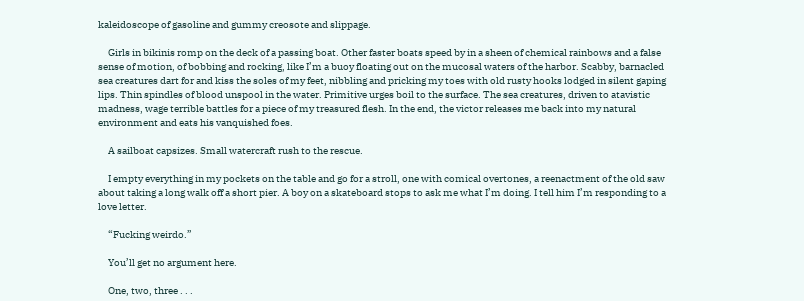kaleidoscope of gasoline and gummy creosote and slippage.

     Girls in bikinis romp on the deck of a passing boat. Other faster boats speed by in a sheen of chemical rainbows and a false sense of motion, of bobbing and rocking, like I’m a buoy floating out on the mucosal waters of the harbor. Scabby, barnacled sea creatures dart for and kiss the soles of my feet, nibbling and pricking my toes with old rusty hooks lodged in silent gaping lips. Thin spindles of blood unspool in the water. Primitive urges boil to the surface. The sea creatures, driven to atavistic madness, wage terrible battles for a piece of my treasured flesh. In the end, the victor releases me back into my natural environment and eats his vanquished foes.

     A sailboat capsizes. Small watercraft rush to the rescue.

     I empty everything in my pockets on the table and go for a stroll, one with comical overtones, a reenactment of the old saw about taking a long walk off a short pier. A boy on a skateboard stops to ask me what I’m doing. I tell him I’m responding to a love letter.

     “Fucking weirdo.”

     You’ll get no argument here.

     One, two, three . . .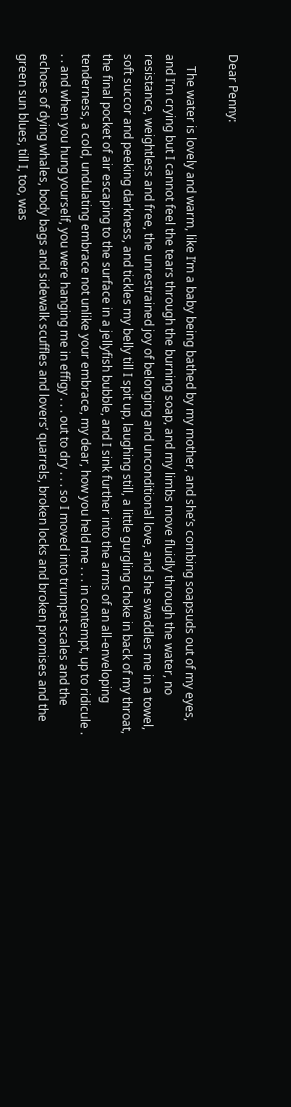Dear Penny:

    The water is lovely and warm, like I’m a baby being bathed by my mother, and she’s combing soapsuds out of my eyes, and I’m crying but I cannot feel the tears through the burning soap, and my limbs move fluidly through the water, no resistance, weightless and free, the unrestrained joy of belonging and unconditional love, and she swaddles me in a towel, soft succor and peeking darkness, and tickles my belly till I spit up, laughing still, a little gurgling choke in back of my throat, the final pocket of air escaping to the surface in a jellyfish bubble, and I sink further into the arms of an all-enveloping tenderness, a cold, undulating embrace not unlike your embrace, my dear, how you held me . . . in contempt, up to ridicule . . . and when you hung yourself, you were hanging me in effigy . . . out to dry . . . so I moved into trumpet scales and the echoes of dying whales, body bags and sidewalk scuffles and lovers’ quarrels, broken locks and broken promises and the green sun blues, till I, too, was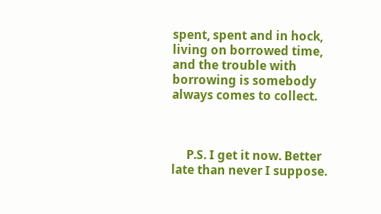spent, spent and in hock, living on borrowed time, and the trouble with borrowing is somebody always comes to collect.



     P.S. I get it now. Better late than never I suppose.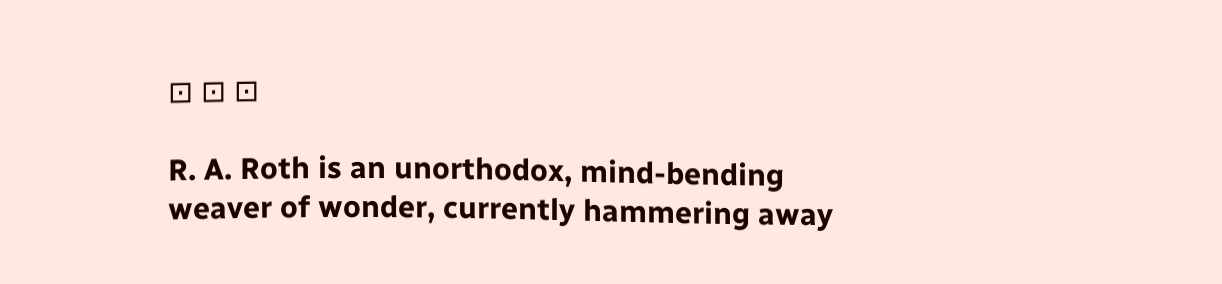⊡ ⊡ ⊡

R. A. Roth is an unorthodox, mind-bending weaver of wonder, currently hammering away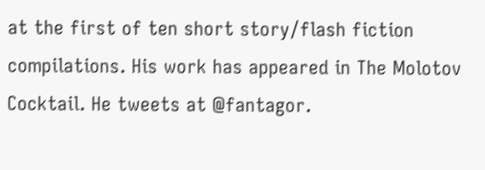at the first of ten short story/flash fiction compilations. His work has appeared in The Molotov Cocktail. He tweets at @fantagor.